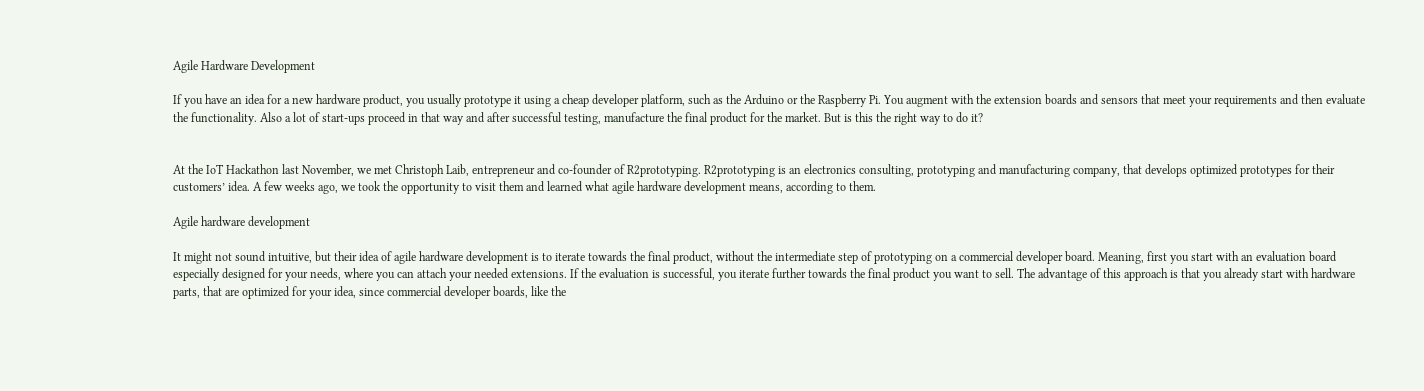Agile Hardware Development

If you have an idea for a new hardware product, you usually prototype it using a cheap developer platform, such as the Arduino or the Raspberry Pi. You augment with the extension boards and sensors that meet your requirements and then evaluate the functionality. Also a lot of start-ups proceed in that way and after successful testing, manufacture the final product for the market. But is this the right way to do it?


At the IoT Hackathon last November, we met Christoph Laib, entrepreneur and co-founder of R2prototyping. R2prototyping is an electronics consulting, prototyping and manufacturing company, that develops optimized prototypes for their customers’ idea. A few weeks ago, we took the opportunity to visit them and learned what agile hardware development means, according to them.

Agile hardware development

It might not sound intuitive, but their idea of agile hardware development is to iterate towards the final product, without the intermediate step of prototyping on a commercial developer board. Meaning, first you start with an evaluation board especially designed for your needs, where you can attach your needed extensions. If the evaluation is successful, you iterate further towards the final product you want to sell. The advantage of this approach is that you already start with hardware parts, that are optimized for your idea, since commercial developer boards, like the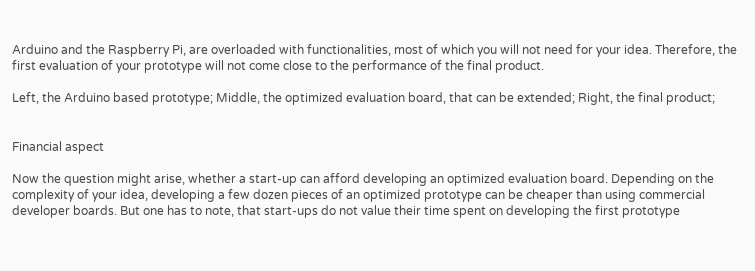Arduino and the Raspberry Pi, are overloaded with functionalities, most of which you will not need for your idea. Therefore, the first evaluation of your prototype will not come close to the performance of the final product.

Left, the Arduino based prototype; Middle, the optimized evaluation board, that can be extended; Right, the final product;


Financial aspect

Now the question might arise, whether a start-up can afford developing an optimized evaluation board. Depending on the complexity of your idea, developing a few dozen pieces of an optimized prototype can be cheaper than using commercial developer boards. But one has to note, that start-ups do not value their time spent on developing the first prototype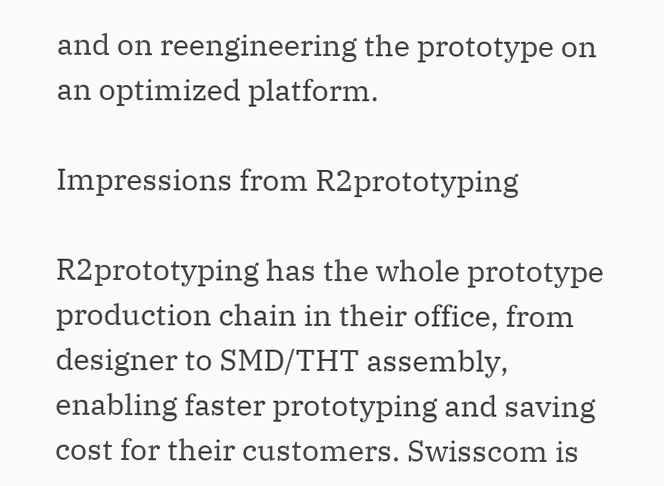and on reengineering the prototype on an optimized platform.

Impressions from R2prototyping

R2prototyping has the whole prototype production chain in their office, from designer to SMD/THT assembly, enabling faster prototyping and saving cost for their customers. Swisscom is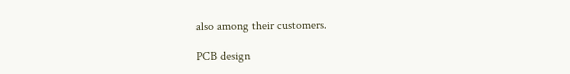also among their customers.

PCB design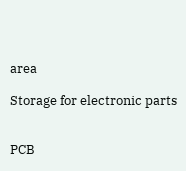area

Storage for electronic parts


PCB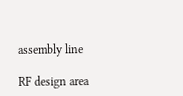assembly line

RF design area